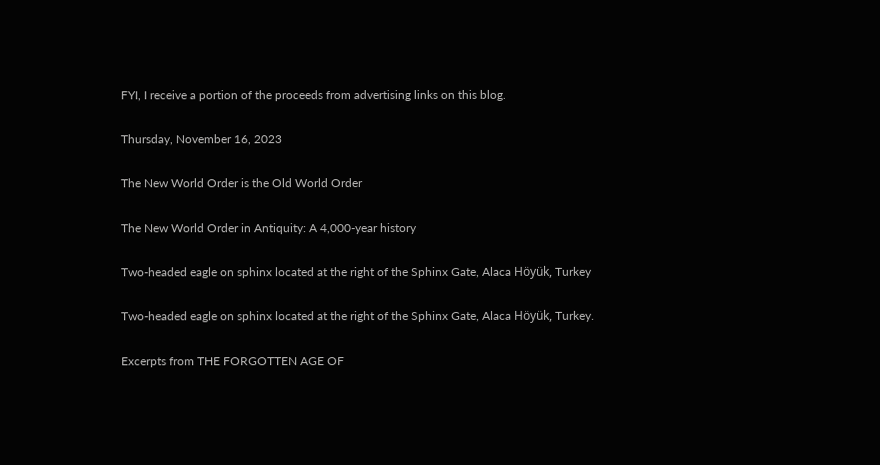FYI, I receive a portion of the proceeds from advertising links on this blog.

Thursday, November 16, 2023

The New World Order is the Old World Order

The New World Order in Antiquity: A 4,000-year history

Two-headed eagle on sphinx located at the right of the Sphinx Gate, Alaca Höyük, Turkey

Two-headed eagle on sphinx located at the right of the Sphinx Gate, Alaca Höyük, Turkey.

Excerpts from THE FORGOTTEN AGE OF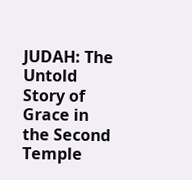JUDAH: The Untold Story of Grace in the Second Temple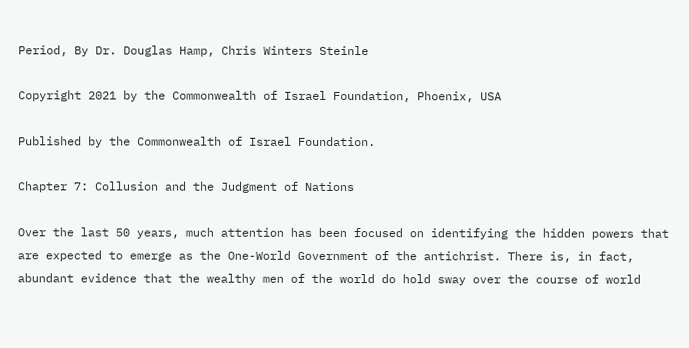Period, By Dr. Douglas Hamp, Chris Winters Steinle

Copyright 2021 by the Commonwealth of Israel Foundation, Phoenix, USA

Published by the Commonwealth of Israel Foundation.

Chapter 7: Collusion and the Judgment of Nations

Over the last 50 years, much attention has been focused on identifying the hidden powers that are expected to emerge as the One-World Government of the antichrist. There is, in fact, abundant evidence that the wealthy men of the world do hold sway over the course of world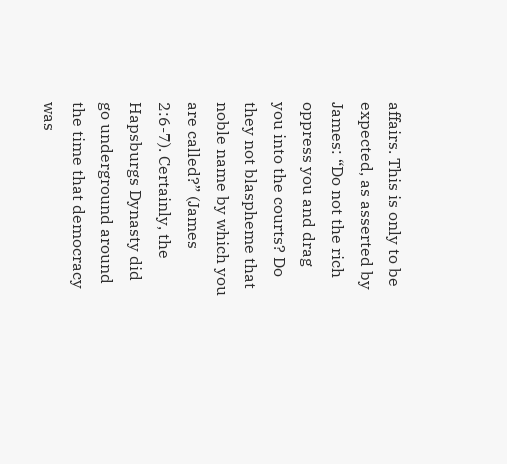affairs. This is only to be expected, as asserted by James: “Do not the rich oppress you and drag you into the courts? Do they not blaspheme that noble name by which you are called?” (James 2:6-7). Certainly, the Hapsburgs Dynasty did go underground around the time that democracy was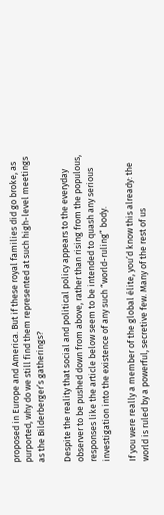proposed in Europe and America. But if these royal families did go broke, as purported, why do we still find them represented at such high-level meetings as the Bilderberger’s gatherings?

Despite the reality that social and political policy appears to the everyday observer to be pushed down from above, rather than rising from the populous, responses like the article below seem to be intended to quash any serious investigation into the existence of any such “world-ruling” body.

If you were really a member of the global élite, you’d know this already: the world is ruled by a powerful, secretive few. Many of the rest of us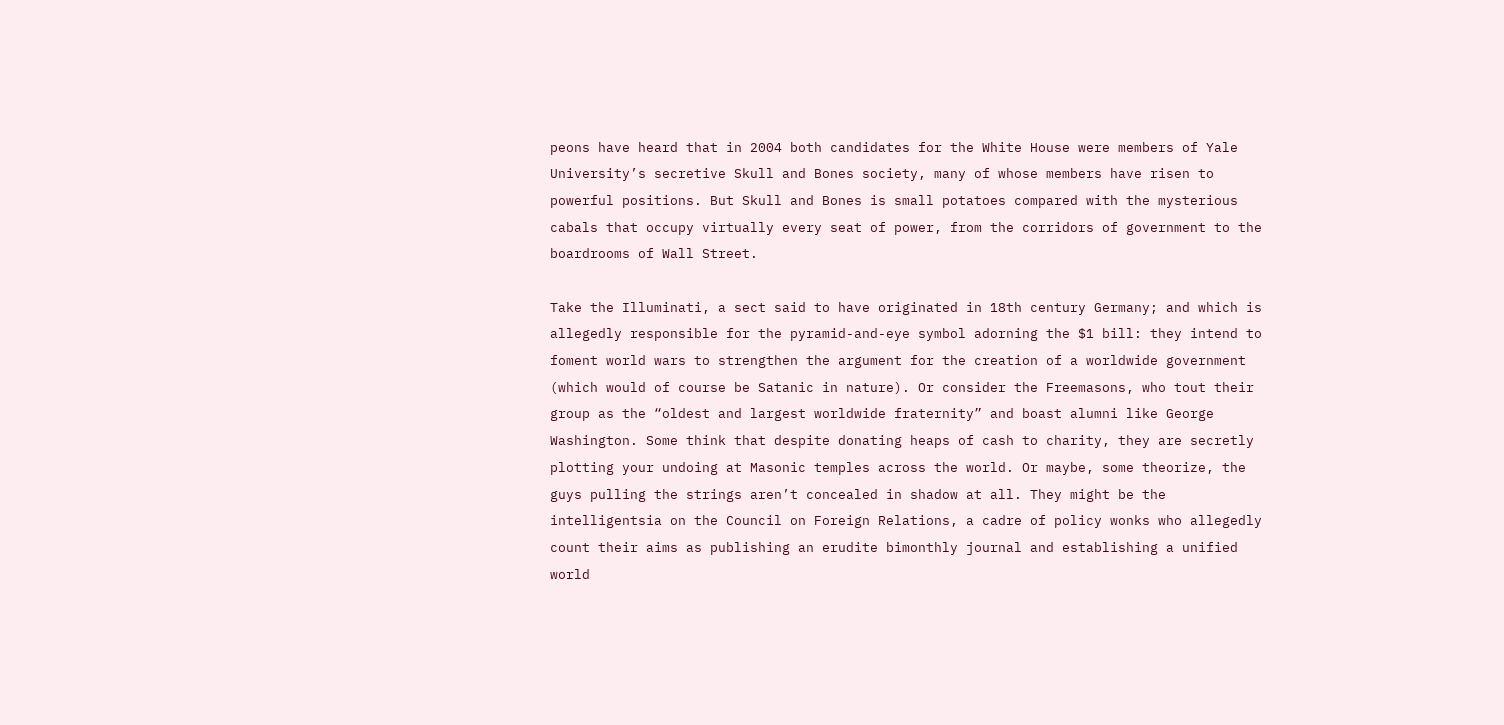peons have heard that in 2004 both candidates for the White House were members of Yale University’s secretive Skull and Bones society, many of whose members have risen to powerful positions. But Skull and Bones is small potatoes compared with the mysterious cabals that occupy virtually every seat of power, from the corridors of government to the boardrooms of Wall Street.

Take the Illuminati, a sect said to have originated in 18th century Germany; and which is allegedly responsible for the pyramid-and-eye symbol adorning the $1 bill: they intend to foment world wars to strengthen the argument for the creation of a worldwide government (which would of course be Satanic in nature). Or consider the Freemasons, who tout their group as the “oldest and largest worldwide fraternity” and boast alumni like George Washington. Some think that despite donating heaps of cash to charity, they are secretly plotting your undoing at Masonic temples across the world. Or maybe, some theorize, the guys pulling the strings aren’t concealed in shadow at all. They might be the intelligentsia on the Council on Foreign Relations, a cadre of policy wonks who allegedly count their aims as publishing an erudite bimonthly journal and establishing a unified world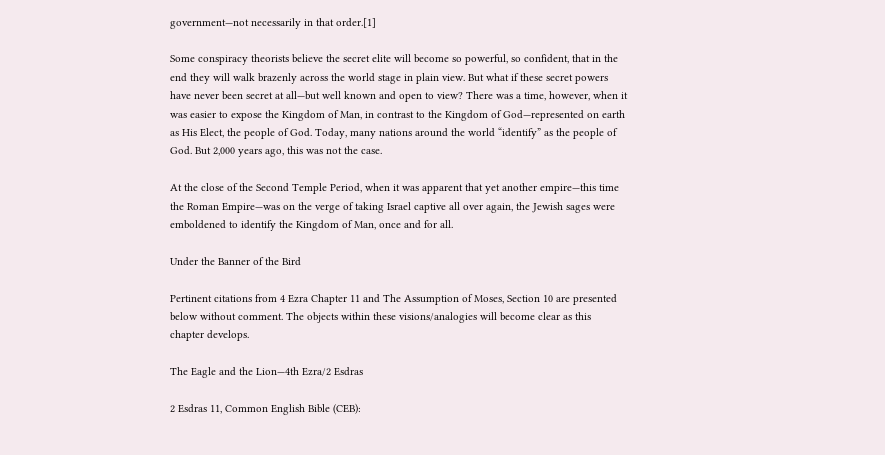government—not necessarily in that order.[1]

Some conspiracy theorists believe the secret elite will become so powerful, so confident, that in the end they will walk brazenly across the world stage in plain view. But what if these secret powers have never been secret at all—but well known and open to view? There was a time, however, when it was easier to expose the Kingdom of Man, in contrast to the Kingdom of God—represented on earth as His Elect, the people of God. Today, many nations around the world “identify” as the people of God. But 2,000 years ago, this was not the case.

At the close of the Second Temple Period, when it was apparent that yet another empire—this time the Roman Empire—was on the verge of taking Israel captive all over again, the Jewish sages were emboldened to identify the Kingdom of Man, once and for all.

Under the Banner of the Bird

Pertinent citations from 4 Ezra Chapter 11 and The Assumption of Moses, Section 10 are presented below without comment. The objects within these visions/analogies will become clear as this chapter develops.

The Eagle and the Lion—4th Ezra/2 Esdras

2 Esdras 11, Common English Bible (CEB):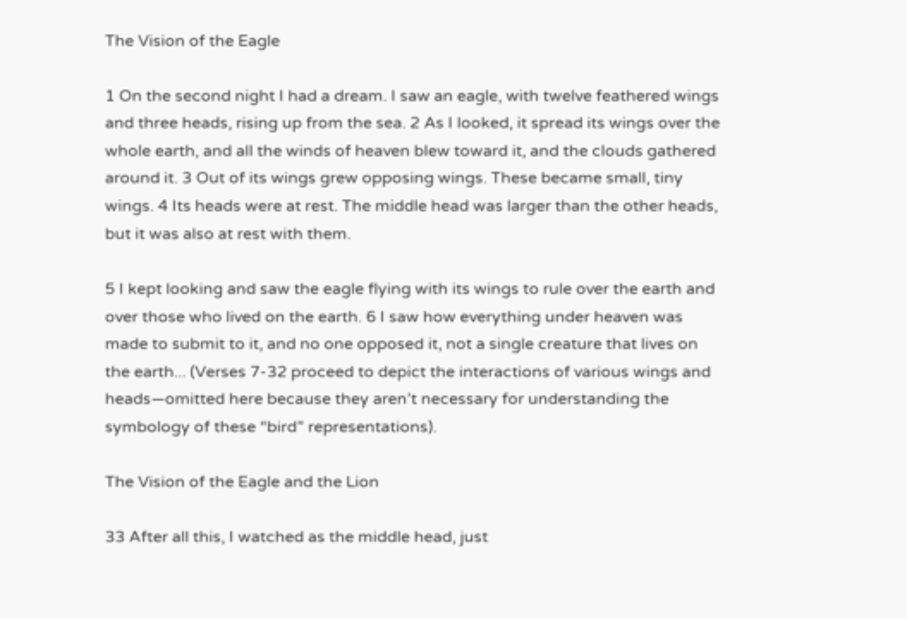The Vision of the Eagle

1 On the second night I had a dream. I saw an eagle, with twelve feathered wings and three heads, rising up from the sea. 2 As I looked, it spread its wings over the whole earth, and all the winds of heaven blew toward it, and the clouds gathered around it. 3 Out of its wings grew opposing wings. These became small, tiny wings. 4 Its heads were at rest. The middle head was larger than the other heads, but it was also at rest with them.

5 I kept looking and saw the eagle flying with its wings to rule over the earth and over those who lived on the earth. 6 I saw how everything under heaven was made to submit to it, and no one opposed it, not a single creature that lives on the earth... (Verses 7-32 proceed to depict the interactions of various wings and heads—omitted here because they aren’t necessary for understanding the symbology of these “bird” representations).

The Vision of the Eagle and the Lion

33 After all this, I watched as the middle head, just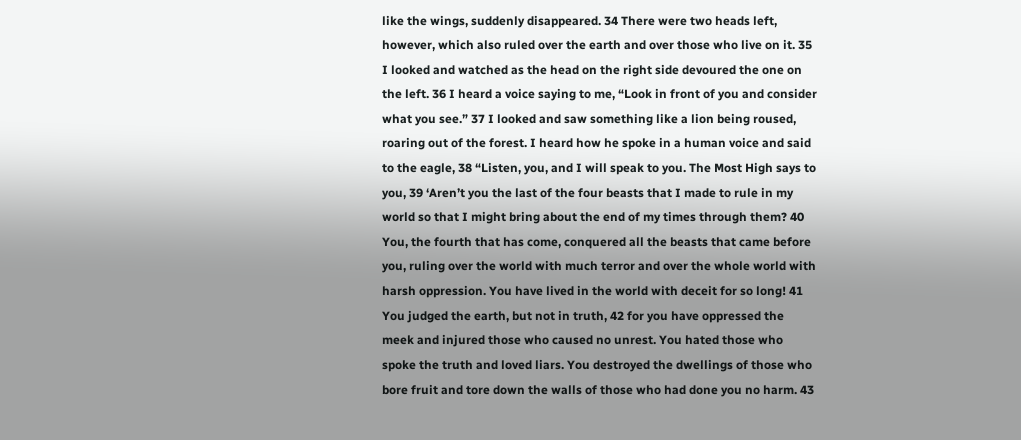like the wings, suddenly disappeared. 34 There were two heads left, however, which also ruled over the earth and over those who live on it. 35 I looked and watched as the head on the right side devoured the one on the left. 36 I heard a voice saying to me, “Look in front of you and consider what you see.” 37 I looked and saw something like a lion being roused, roaring out of the forest. I heard how he spoke in a human voice and said to the eagle, 38 “Listen, you, and I will speak to you. The Most High says to you, 39 ‘Aren’t you the last of the four beasts that I made to rule in my world so that I might bring about the end of my times through them? 40 You, the fourth that has come, conquered all the beasts that came before you, ruling over the world with much terror and over the whole world with harsh oppression. You have lived in the world with deceit for so long! 41 You judged the earth, but not in truth, 42 for you have oppressed the meek and injured those who caused no unrest. You hated those who spoke the truth and loved liars. You destroyed the dwellings of those who bore fruit and tore down the walls of those who had done you no harm. 43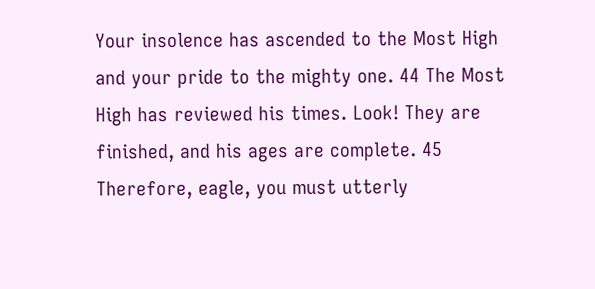Your insolence has ascended to the Most High and your pride to the mighty one. 44 The Most High has reviewed his times. Look! They are finished, and his ages are complete. 45 Therefore, eagle, you must utterly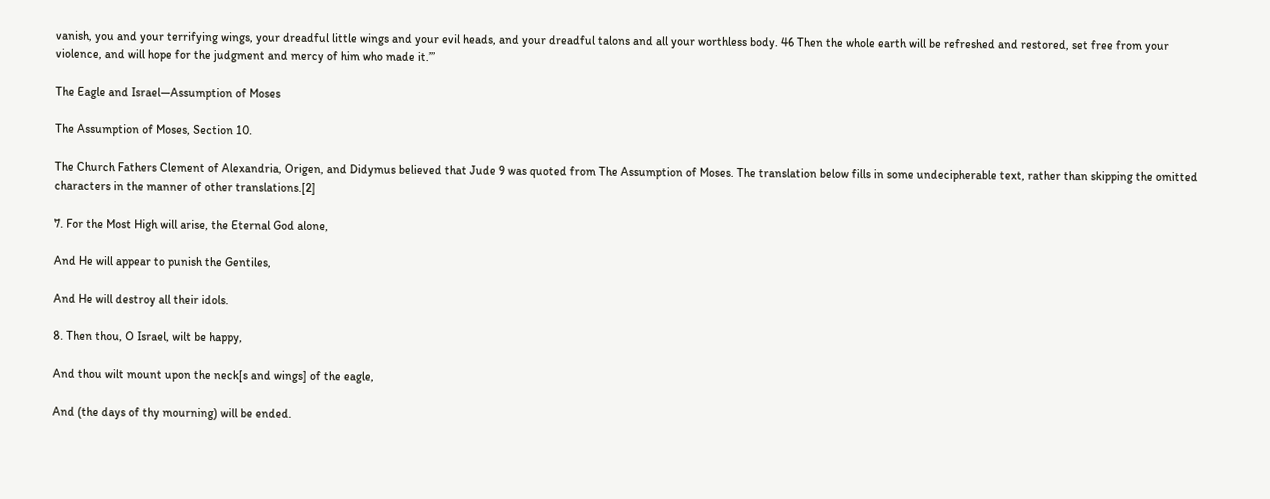vanish, you and your terrifying wings, your dreadful little wings and your evil heads, and your dreadful talons and all your worthless body. 46 Then the whole earth will be refreshed and restored, set free from your violence, and will hope for the judgment and mercy of him who made it.’”

The Eagle and Israel—Assumption of Moses

The Assumption of Moses, Section 10.

The Church Fathers Clement of Alexandria, Origen, and Didymus believed that Jude 9 was quoted from The Assumption of Moses. The translation below fills in some undecipherable text, rather than skipping the omitted characters in the manner of other translations.[2]

7. For the Most High will arise, the Eternal God alone,

And He will appear to punish the Gentiles,

And He will destroy all their idols.

8. Then thou, O Israel, wilt be happy,

And thou wilt mount upon the neck[s and wings] of the eagle,

And (the days of thy mourning) will be ended.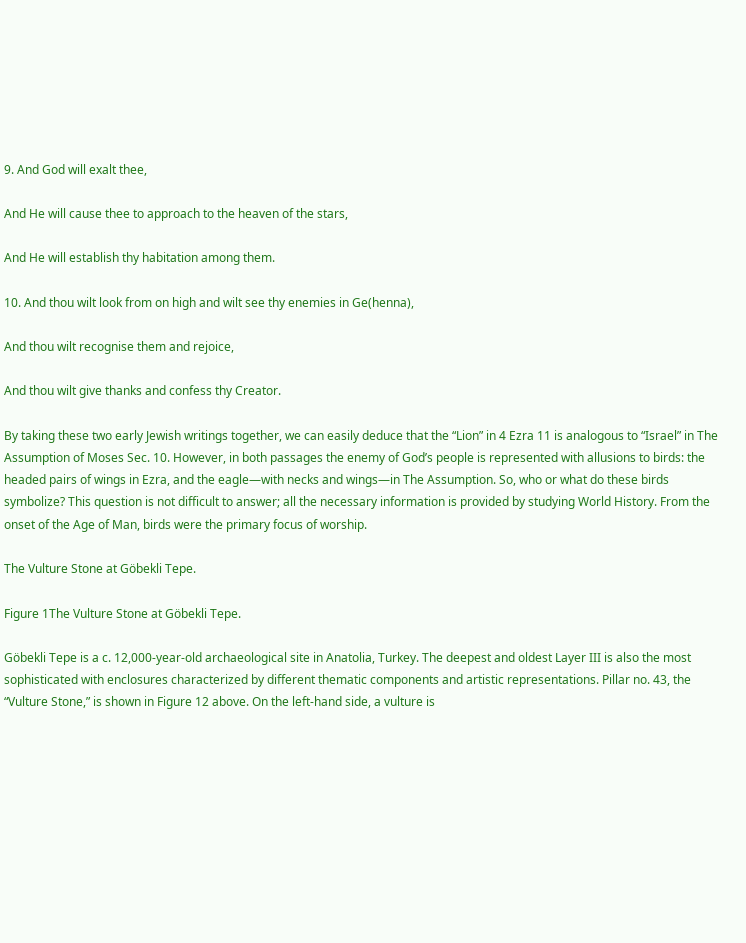9. And God will exalt thee,

And He will cause thee to approach to the heaven of the stars,

And He will establish thy habitation among them.

10. And thou wilt look from on high and wilt see thy enemies in Ge(henna),

And thou wilt recognise them and rejoice,

And thou wilt give thanks and confess thy Creator.

By taking these two early Jewish writings together, we can easily deduce that the “Lion” in 4 Ezra 11 is analogous to “Israel” in The Assumption of Moses Sec. 10. However, in both passages the enemy of God’s people is represented with allusions to birds: the headed pairs of wings in Ezra, and the eagle—with necks and wings—in The Assumption. So, who or what do these birds symbolize? This question is not difficult to answer; all the necessary information is provided by studying World History. From the onset of the Age of Man, birds were the primary focus of worship.

The Vulture Stone at Göbekli Tepe.

Figure 1The Vulture Stone at Göbekli Tepe.

Göbekli Tepe is a c. 12,000-year-old archaeological site in Anatolia, Turkey. The deepest and oldest Layer III is also the most sophisticated with enclosures characterized by different thematic components and artistic representations. Pillar no. 43, the “Vulture Stone,” is shown in Figure 12 above. On the left-hand side, a vulture is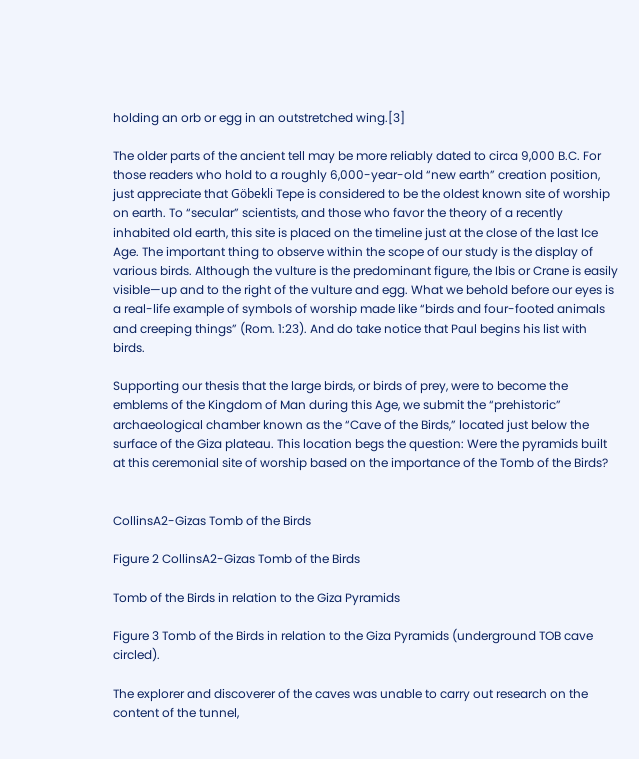holding an orb or egg in an outstretched wing.[3]

The older parts of the ancient tell may be more reliably dated to circa 9,000 B.C. For those readers who hold to a roughly 6,000-year-old “new earth” creation position, just appreciate that Göbekli Tepe is considered to be the oldest known site of worship on earth. To “secular” scientists, and those who favor the theory of a recently inhabited old earth, this site is placed on the timeline just at the close of the last Ice Age. The important thing to observe within the scope of our study is the display of various birds. Although the vulture is the predominant figure, the Ibis or Crane is easily visible—up and to the right of the vulture and egg. What we behold before our eyes is a real-life example of symbols of worship made like “birds and four-footed animals and creeping things” (Rom. 1:23). And do take notice that Paul begins his list with birds.

Supporting our thesis that the large birds, or birds of prey, were to become the emblems of the Kingdom of Man during this Age, we submit the “prehistoric” archaeological chamber known as the “Cave of the Birds,” located just below the surface of the Giza plateau. This location begs the question: Were the pyramids built at this ceremonial site of worship based on the importance of the Tomb of the Birds?


CollinsA2-Gizas Tomb of the Birds

Figure 2 CollinsA2-Gizas Tomb of the Birds

Tomb of the Birds in relation to the Giza Pyramids

Figure 3 Tomb of the Birds in relation to the Giza Pyramids (underground TOB cave circled).

The explorer and discoverer of the caves was unable to carry out research on the content of the tunnel,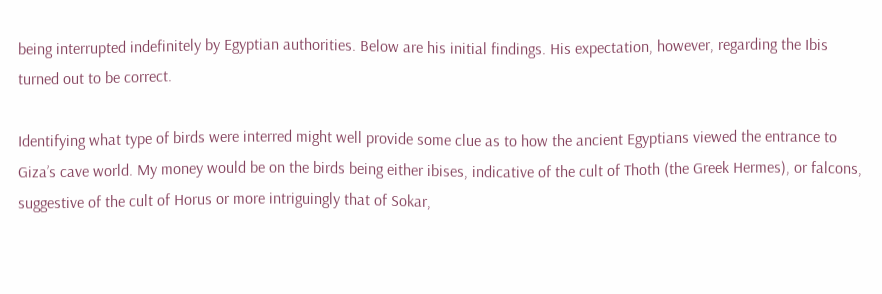being interrupted indefinitely by Egyptian authorities. Below are his initial findings. His expectation, however, regarding the Ibis turned out to be correct.

Identifying what type of birds were interred might well provide some clue as to how the ancient Egyptians viewed the entrance to Giza’s cave world. My money would be on the birds being either ibises, indicative of the cult of Thoth (the Greek Hermes), or falcons, suggestive of the cult of Horus or more intriguingly that of Sokar,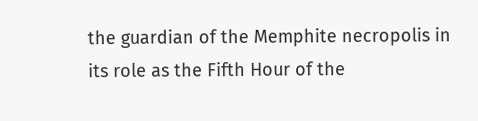the guardian of the Memphite necropolis in its role as the Fifth Hour of the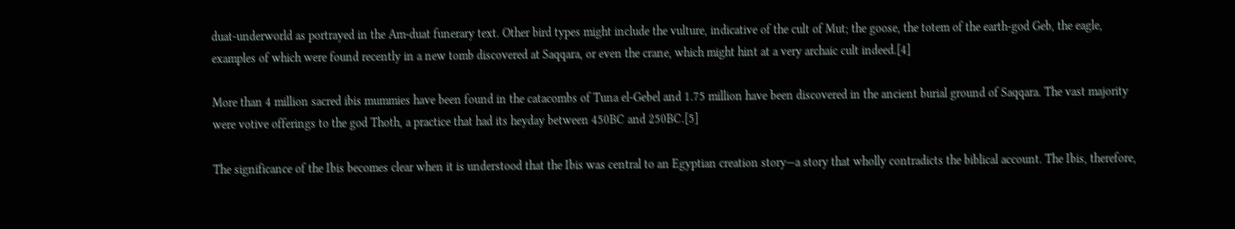duat-underworld as portrayed in the Am-duat funerary text. Other bird types might include the vulture, indicative of the cult of Mut; the goose, the totem of the earth-god Geb, the eagle, examples of which were found recently in a new tomb discovered at Saqqara, or even the crane, which might hint at a very archaic cult indeed.[4]

More than 4 million sacred ibis mummies have been found in the catacombs of Tuna el-Gebel and 1.75 million have been discovered in the ancient burial ground of Saqqara. The vast majority were votive offerings to the god Thoth, a practice that had its heyday between 450BC and 250BC.[5]

The significance of the Ibis becomes clear when it is understood that the Ibis was central to an Egyptian creation story—a story that wholly contradicts the biblical account. The Ibis, therefore,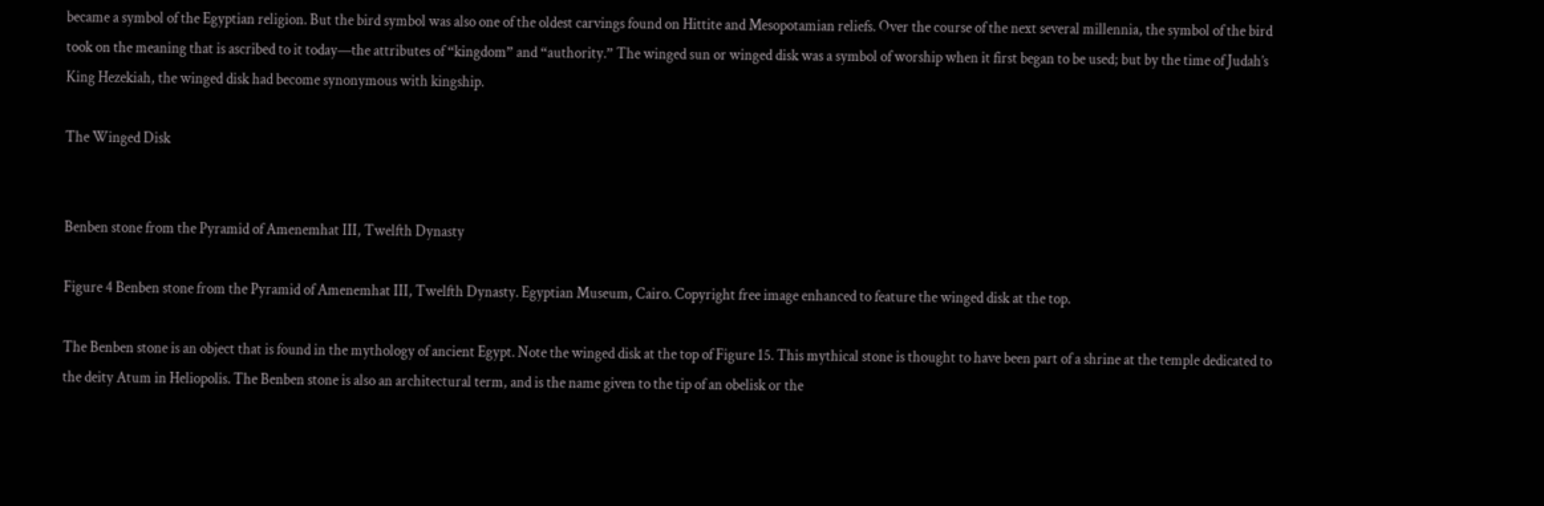became a symbol of the Egyptian religion. But the bird symbol was also one of the oldest carvings found on Hittite and Mesopotamian reliefs. Over the course of the next several millennia, the symbol of the bird took on the meaning that is ascribed to it today—the attributes of “kingdom” and “authority.” The winged sun or winged disk was a symbol of worship when it first began to be used; but by the time of Judah’s King Hezekiah, the winged disk had become synonymous with kingship.

The Winged Disk


Benben stone from the Pyramid of Amenemhat III, Twelfth Dynasty

Figure 4 Benben stone from the Pyramid of Amenemhat III, Twelfth Dynasty. Egyptian Museum, Cairo. Copyright free image enhanced to feature the winged disk at the top.

The Benben stone is an object that is found in the mythology of ancient Egypt. Note the winged disk at the top of Figure 15. This mythical stone is thought to have been part of a shrine at the temple dedicated to the deity Atum in Heliopolis. The Benben stone is also an architectural term, and is the name given to the tip of an obelisk or the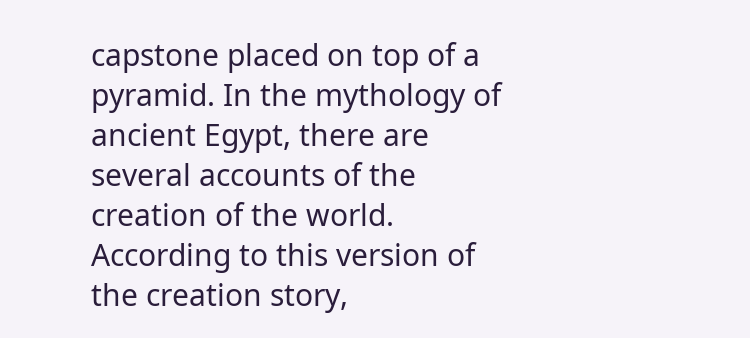capstone placed on top of a pyramid. In the mythology of ancient Egypt, there are several accounts of the creation of the world. According to this version of the creation story,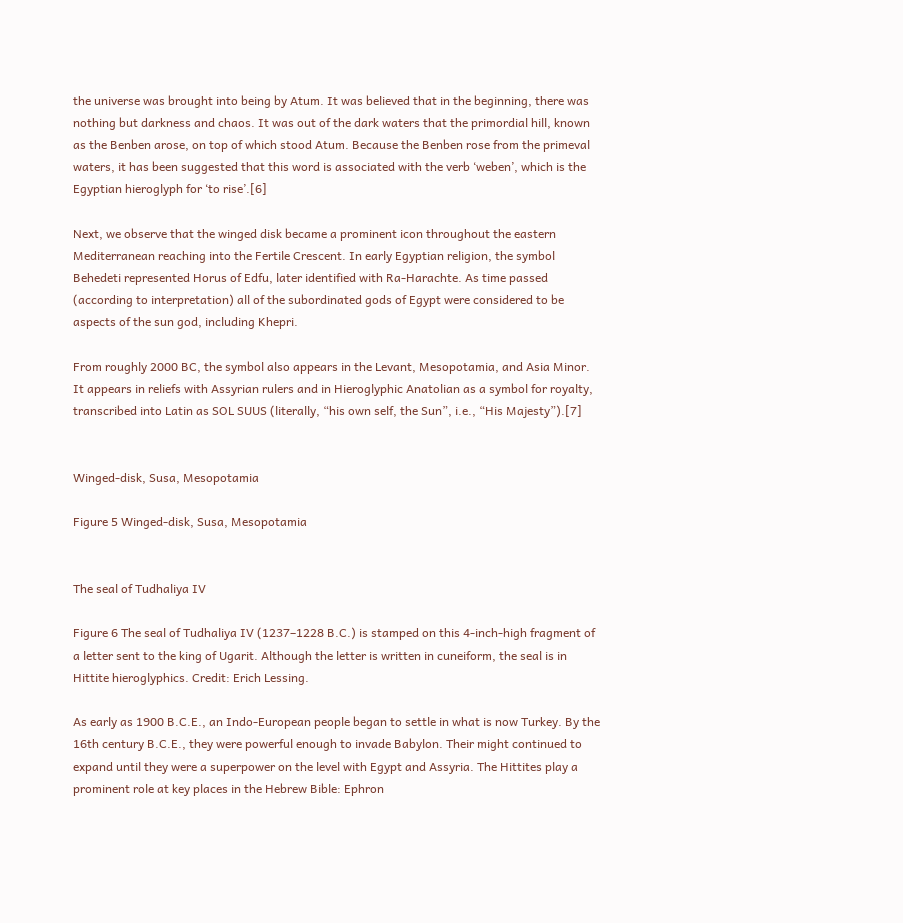the universe was brought into being by Atum. It was believed that in the beginning, there was nothing but darkness and chaos. It was out of the dark waters that the primordial hill, known as the Benben arose, on top of which stood Atum. Because the Benben rose from the primeval waters, it has been suggested that this word is associated with the verb ‘weben’, which is the Egyptian hieroglyph for ‘to rise’.[6]

Next, we observe that the winged disk became a prominent icon throughout the eastern Mediterranean reaching into the Fertile Crescent. In early Egyptian religion, the symbol Behedeti represented Horus of Edfu, later identified with Ra-Harachte. As time passed (according to interpretation) all of the subordinated gods of Egypt were considered to be aspects of the sun god, including Khepri.

From roughly 2000 BC, the symbol also appears in the Levant, Mesopotamia, and Asia Minor. It appears in reliefs with Assyrian rulers and in Hieroglyphic Anatolian as a symbol for royalty, transcribed into Latin as SOL SUUS (literally, “his own self, the Sun”, i.e., “His Majesty”).[7]


Winged-disk, Susa, Mesopotamia

Figure 5 Winged-disk, Susa, Mesopotamia


The seal of Tudhaliya IV

Figure 6 The seal of Tudhaliya IV (1237–1228 B.C.) is stamped on this 4-inch-high fragment of a letter sent to the king of Ugarit. Although the letter is written in cuneiform, the seal is in Hittite hieroglyphics. Credit: Erich Lessing.

As early as 1900 B.C.E., an Indo-European people began to settle in what is now Turkey. By the 16th century B.C.E., they were powerful enough to invade Babylon. Their might continued to expand until they were a superpower on the level with Egypt and Assyria. The Hittites play a prominent role at key places in the Hebrew Bible: Ephron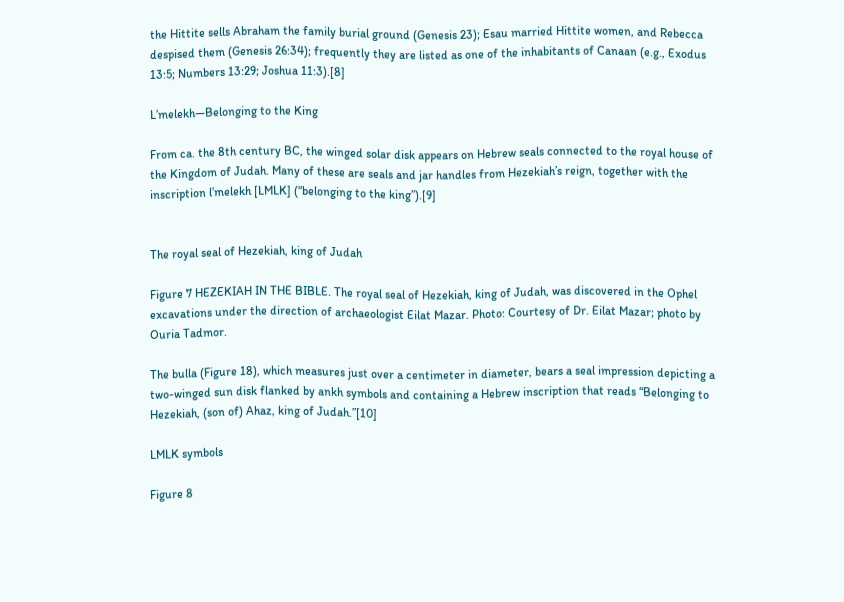the Hittite sells Abraham the family burial ground (Genesis 23); Esau married Hittite women, and Rebecca despised them (Genesis 26:34); frequently they are listed as one of the inhabitants of Canaan (e.g., Exodus 13:5; Numbers 13:29; Joshua 11:3).[8]

L’melekh—Belonging to the King

From ca. the 8th century BC, the winged solar disk appears on Hebrew seals connected to the royal house of the Kingdom of Judah. Many of these are seals and jar handles from Hezekiah’s reign, together with the inscription l’melekh [LMLK] (“belonging to the king”).[9]


The royal seal of Hezekiah, king of Judah

Figure 7 HEZEKIAH IN THE BIBLE. The royal seal of Hezekiah, king of Judah, was discovered in the Ophel excavations under the direction of archaeologist Eilat Mazar. Photo: Courtesy of Dr. Eilat Mazar; photo by Ouria Tadmor.

The bulla (Figure 18), which measures just over a centimeter in diameter, bears a seal impression depicting a two-winged sun disk flanked by ankh symbols and containing a Hebrew inscription that reads “Belonging to Hezekiah, (son of) Ahaz, king of Judah.”[10]

LMLK symbols

Figure 8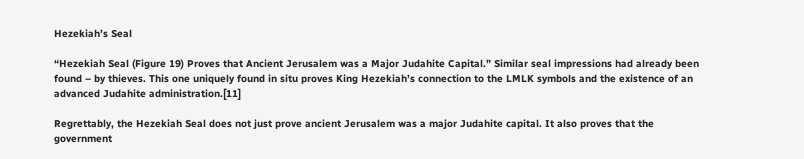Hezekiah’s Seal

“Hezekiah Seal (Figure 19) Proves that Ancient Jerusalem was a Major Judahite Capital.” Similar seal impressions had already been found – by thieves. This one uniquely found in situ proves King Hezekiah’s connection to the LMLK symbols and the existence of an advanced Judahite administration.[11]

Regrettably, the Hezekiah Seal does not just prove ancient Jerusalem was a major Judahite capital. It also proves that the government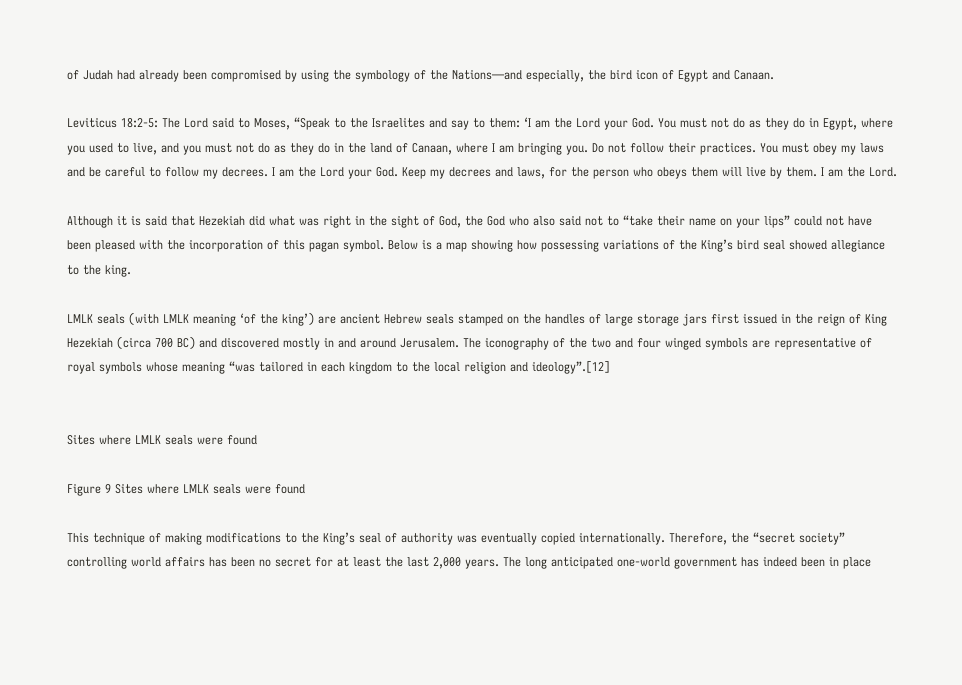of Judah had already been compromised by using the symbology of the Nations—and especially, the bird icon of Egypt and Canaan.

Leviticus 18:2-5: The Lord said to Moses, “Speak to the Israelites and say to them: ‘I am the Lord your God. You must not do as they do in Egypt, where you used to live, and you must not do as they do in the land of Canaan, where I am bringing you. Do not follow their practices. You must obey my laws and be careful to follow my decrees. I am the Lord your God. Keep my decrees and laws, for the person who obeys them will live by them. I am the Lord.

Although it is said that Hezekiah did what was right in the sight of God, the God who also said not to “take their name on your lips” could not have been pleased with the incorporation of this pagan symbol. Below is a map showing how possessing variations of the King’s bird seal showed allegiance to the king.

LMLK seals (with LMLK meaning ‘of the king’) are ancient Hebrew seals stamped on the handles of large storage jars first issued in the reign of King Hezekiah (circa 700 BC) and discovered mostly in and around Jerusalem. The iconography of the two and four winged symbols are representative of royal symbols whose meaning “was tailored in each kingdom to the local religion and ideology”.[12]


Sites where LMLK seals were found

Figure 9 Sites where LMLK seals were found

This technique of making modifications to the King’s seal of authority was eventually copied internationally. Therefore, the “secret society” controlling world affairs has been no secret for at least the last 2,000 years. The long anticipated one-world government has indeed been in place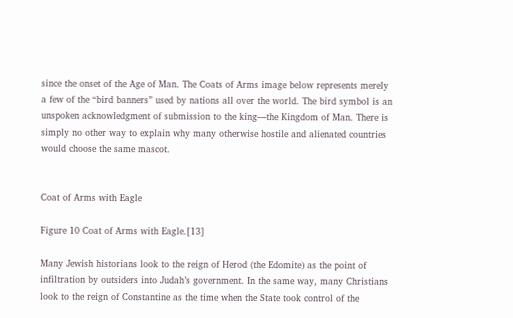since the onset of the Age of Man. The Coats of Arms image below represents merely a few of the “bird banners” used by nations all over the world. The bird symbol is an unspoken acknowledgment of submission to the king—the Kingdom of Man. There is simply no other way to explain why many otherwise hostile and alienated countries would choose the same mascot.


Coat of Arms with Eagle

Figure 10 Coat of Arms with Eagle.[13]

Many Jewish historians look to the reign of Herod (the Edomite) as the point of infiltration by outsiders into Judah’s government. In the same way, many Christians look to the reign of Constantine as the time when the State took control of the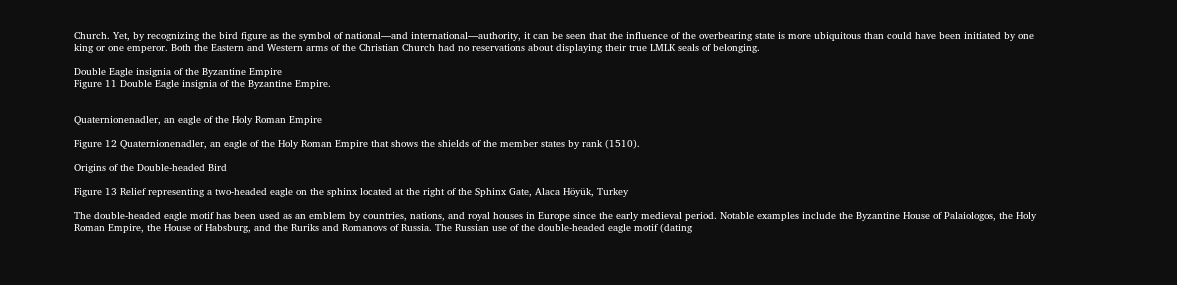Church. Yet, by recognizing the bird figure as the symbol of national—and international—authority, it can be seen that the influence of the overbearing state is more ubiquitous than could have been initiated by one king or one emperor. Both the Eastern and Western arms of the Christian Church had no reservations about displaying their true LMLK seals of belonging.

Double Eagle insignia of the Byzantine Empire
Figure 11 Double Eagle insignia of the Byzantine Empire.


Quaternionenadler, an eagle of the Holy Roman Empire

Figure 12 Quaternionenadler, an eagle of the Holy Roman Empire that shows the shields of the member states by rank (1510).

Origins of the Double-headed Bird

Figure 13 Relief representing a two-headed eagle on the sphinx located at the right of the Sphinx Gate, Alaca Höyük, Turkey

The double-headed eagle motif has been used as an emblem by countries, nations, and royal houses in Europe since the early medieval period. Notable examples include the Byzantine House of Palaiologos, the Holy Roman Empire, the House of Habsburg, and the Ruriks and Romanovs of Russia. The Russian use of the double-headed eagle motif (dating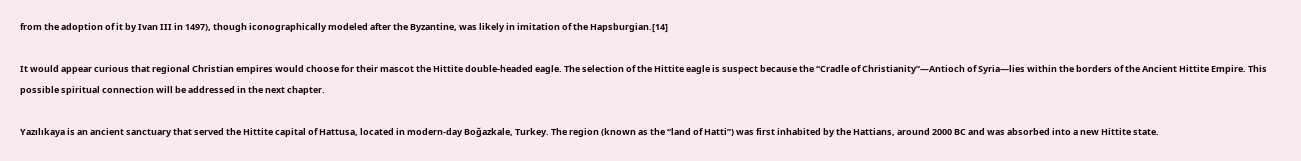from the adoption of it by Ivan III in 1497), though iconographically modeled after the Byzantine, was likely in imitation of the Hapsburgian.[14]

It would appear curious that regional Christian empires would choose for their mascot the Hittite double-headed eagle. The selection of the Hittite eagle is suspect because the “Cradle of Christianity”—Antioch of Syria—lies within the borders of the Ancient Hittite Empire. This possible spiritual connection will be addressed in the next chapter.

Yazılıkaya is an ancient sanctuary that served the Hittite capital of Hattusa, located in modern-day Boğazkale, Turkey. The region (known as the “land of Hatti”) was first inhabited by the Hattians, around 2000 BC and was absorbed into a new Hittite state.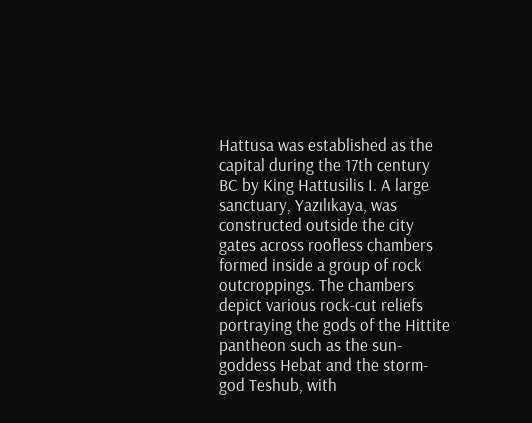Hattusa was established as the capital during the 17th century BC by King Hattusilis I. A large sanctuary, Yazılıkaya, was constructed outside the city gates across roofless chambers formed inside a group of rock outcroppings. The chambers depict various rock-cut reliefs portraying the gods of the Hittite pantheon such as the sun-goddess Hebat and the storm-god Teshub, with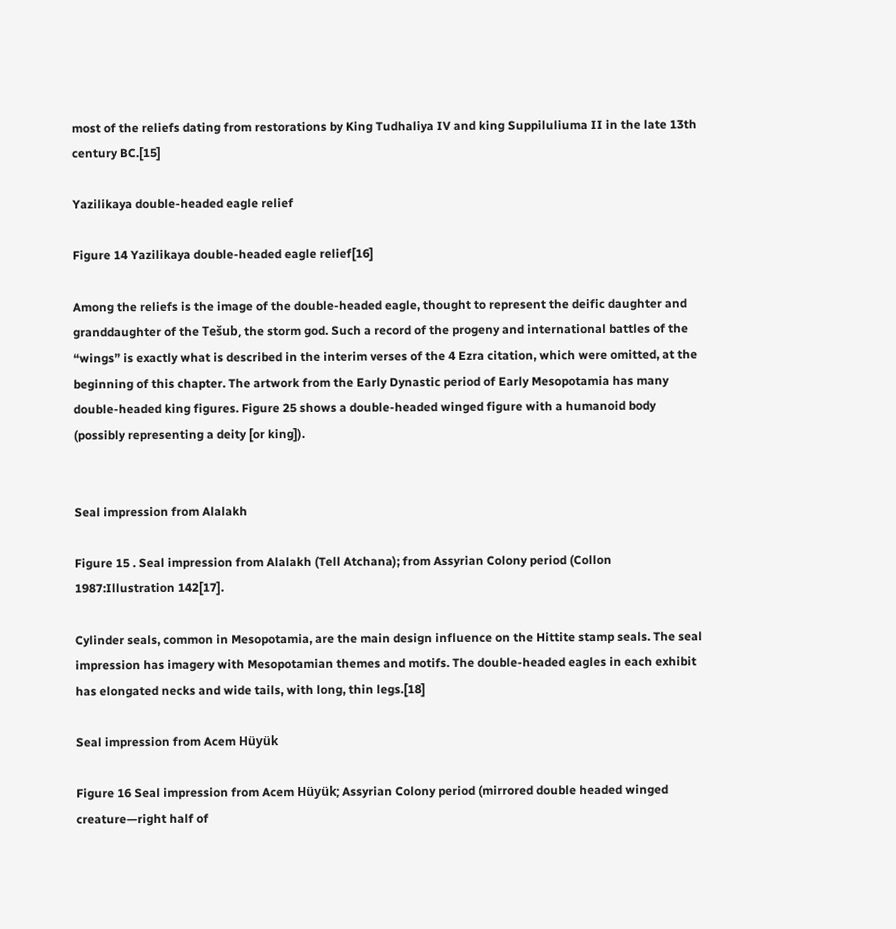most of the reliefs dating from restorations by King Tudhaliya IV and king Suppiluliuma II in the late 13th century BC.[15]

Yazilikaya double-headed eagle relief

Figure 14 Yazilikaya double-headed eagle relief[16]

Among the reliefs is the image of the double-headed eagle, thought to represent the deific daughter and granddaughter of the Tešub, the storm god. Such a record of the progeny and international battles of the “wings” is exactly what is described in the interim verses of the 4 Ezra citation, which were omitted, at the beginning of this chapter. The artwork from the Early Dynastic period of Early Mesopotamia has many double-headed king figures. Figure 25 shows a double-headed winged figure with a humanoid body (possibly representing a deity [or king]).


Seal impression from Alalakh

Figure 15 . Seal impression from Alalakh (Tell Atchana); from Assyrian Colony period (Collon 1987:Illustration 142[17].

Cylinder seals, common in Mesopotamia, are the main design influence on the Hittite stamp seals. The seal impression has imagery with Mesopotamian themes and motifs. The double-headed eagles in each exhibit has elongated necks and wide tails, with long, thin legs.[18]

Seal impression from Acem Hüyük

Figure 16 Seal impression from Acem Hüyük; Assyrian Colony period (mirrored double headed winged creature—right half of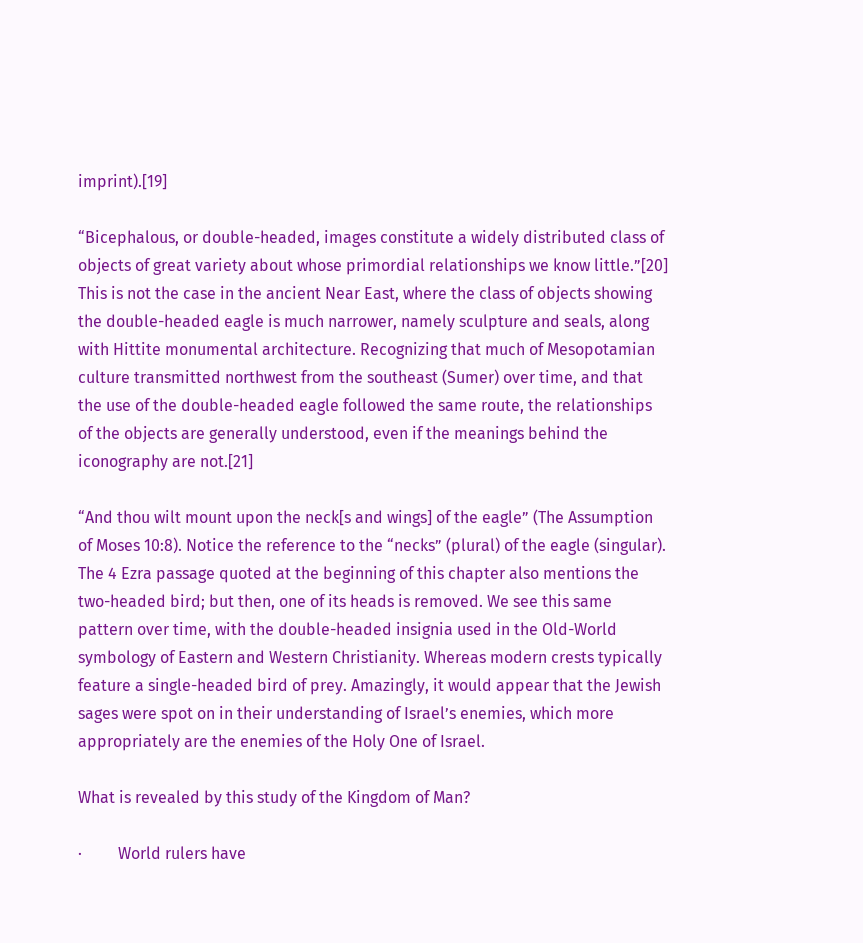imprint).[19]

“Bicephalous, or double-headed, images constitute a widely distributed class of objects of great variety about whose primordial relationships we know little.”[20] This is not the case in the ancient Near East, where the class of objects showing the double-headed eagle is much narrower, namely sculpture and seals, along with Hittite monumental architecture. Recognizing that much of Mesopotamian culture transmitted northwest from the southeast (Sumer) over time, and that the use of the double-headed eagle followed the same route, the relationships of the objects are generally understood, even if the meanings behind the iconography are not.[21]

“And thou wilt mount upon the neck[s and wings] of the eagle” (The Assumption of Moses 10:8). Notice the reference to the “necks” (plural) of the eagle (singular). The 4 Ezra passage quoted at the beginning of this chapter also mentions the two-headed bird; but then, one of its heads is removed. We see this same pattern over time, with the double-headed insignia used in the Old-World symbology of Eastern and Western Christianity. Whereas modern crests typically feature a single-headed bird of prey. Amazingly, it would appear that the Jewish sages were spot on in their understanding of Israel’s enemies, which more appropriately are the enemies of the Holy One of Israel.

What is revealed by this study of the Kingdom of Man?

·         World rulers have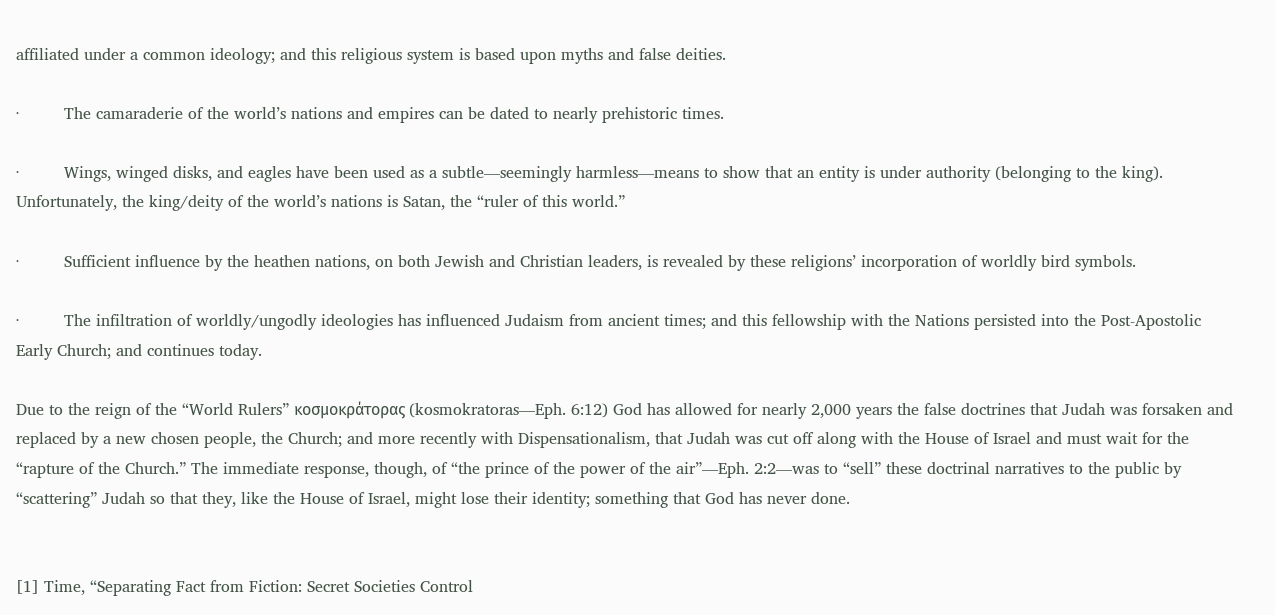affiliated under a common ideology; and this religious system is based upon myths and false deities.

·         The camaraderie of the world’s nations and empires can be dated to nearly prehistoric times.

·         Wings, winged disks, and eagles have been used as a subtle—seemingly harmless—means to show that an entity is under authority (belonging to the king). Unfortunately, the king/deity of the world’s nations is Satan, the “ruler of this world.”

·         Sufficient influence by the heathen nations, on both Jewish and Christian leaders, is revealed by these religions’ incorporation of worldly bird symbols.

·         The infiltration of worldly/ungodly ideologies has influenced Judaism from ancient times; and this fellowship with the Nations persisted into the Post-Apostolic Early Church; and continues today.

Due to the reign of the “World Rulers” κοσμοκράτορας (kosmokratoras—Eph. 6:12) God has allowed for nearly 2,000 years the false doctrines that Judah was forsaken and replaced by a new chosen people, the Church; and more recently with Dispensationalism, that Judah was cut off along with the House of Israel and must wait for the “rapture of the Church.” The immediate response, though, of “the prince of the power of the air”—Eph. 2:2—was to “sell” these doctrinal narratives to the public by “scattering” Judah so that they, like the House of Israel, might lose their identity; something that God has never done.


[1] Time, “Separating Fact from Fiction: Secret Societies Control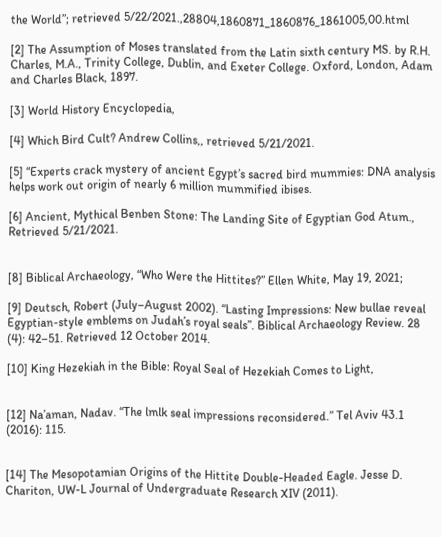the World”; retrieved 5/22/2021.,28804,1860871_1860876_1861005,00.html

[2] The Assumption of Moses translated from the Latin sixth century MS. by R.H. Charles, M.A., Trinity College, Dublin, and Exeter College. Oxford, London, Adam and Charles Black, 1897.

[3] World History Encyclopedia,

[4] Which Bird Cult? Andrew Collins,, retrieved 5/21/2021.

[5] “Experts crack mystery of ancient Egypt’s sacred bird mummies: DNA analysis helps work out origin of nearly 6 million mummified ibises.

[6] Ancient, Mythical Benben Stone: The Landing Site of Egyptian God Atum., Retrieved 5/21/2021.


[8] Biblical Archaeology, “Who Were the Hittites?” Ellen White, May 19, 2021;

[9] Deutsch, Robert (July–August 2002). “Lasting Impressions: New bullae reveal Egyptian-style emblems on Judah’s royal seals”. Biblical Archaeology Review. 28 (4): 42–51. Retrieved 12 October 2014.

[10] King Hezekiah in the Bible: Royal Seal of Hezekiah Comes to Light,


[12] Na’aman, Nadav. “The lmlk seal impressions reconsidered.” Tel Aviv 43.1 (2016): 115.


[14] The Mesopotamian Origins of the Hittite Double-Headed Eagle. Jesse D. Chariton, UW-L Journal of Undergraduate Research XIV (2011).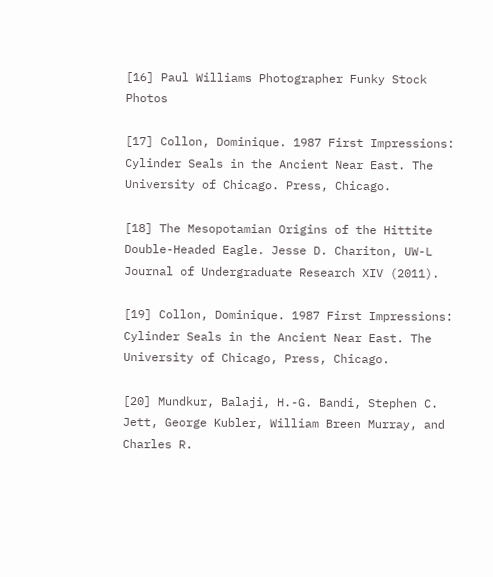[16] Paul Williams Photographer Funky Stock Photos

[17] Collon, Dominique. 1987 First Impressions: Cylinder Seals in the Ancient Near East. The University of Chicago. Press, Chicago.

[18] The Mesopotamian Origins of the Hittite Double-Headed Eagle. Jesse D. Chariton, UW-L Journal of Undergraduate Research XIV (2011).

[19] Collon, Dominique. 1987 First Impressions: Cylinder Seals in the Ancient Near East. The University of Chicago, Press, Chicago.

[20] Mundkur, Balaji, H.-G. Bandi, Stephen C. Jett, George Kubler, William Breen Murray, and Charles R.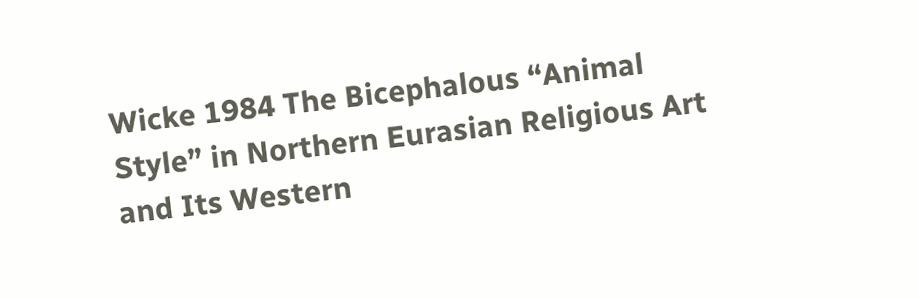Wicke 1984 The Bicephalous “Animal Style” in Northern Eurasian Religious Art and Its Western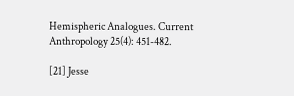Hemispheric Analogues. Current Anthropology 25(4): 451-482.

[21] Jesse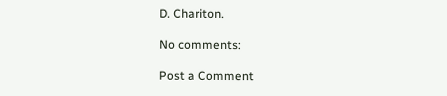D. Chariton.

No comments:

Post a Comment